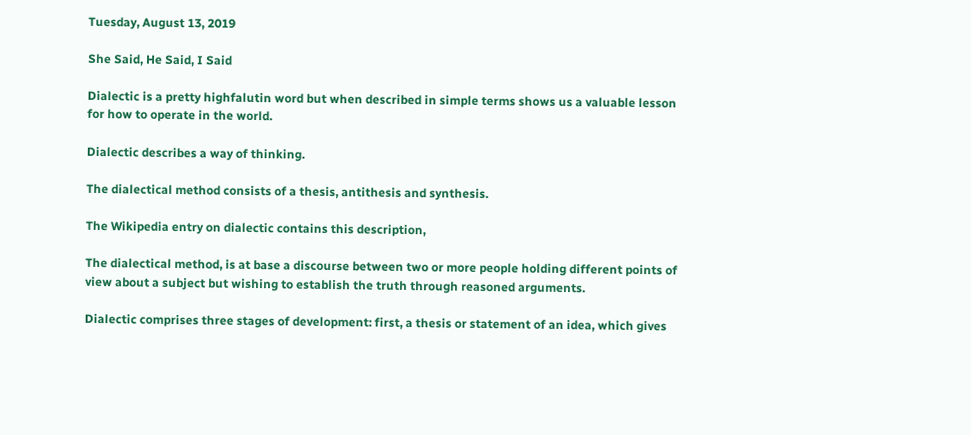Tuesday, August 13, 2019

She Said, He Said, I Said

Dialectic is a pretty highfalutin word but when described in simple terms shows us a valuable lesson for how to operate in the world.

Dialectic describes a way of thinking.

The dialectical method consists of a thesis, antithesis and synthesis.

The Wikipedia entry on dialectic contains this description,

The dialectical method, is at base a discourse between two or more people holding different points of view about a subject but wishing to establish the truth through reasoned arguments.

Dialectic comprises three stages of development: first, a thesis or statement of an idea, which gives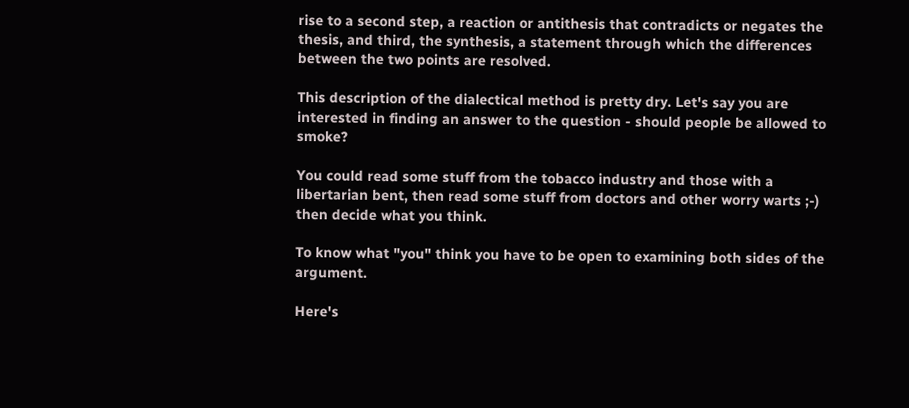rise to a second step, a reaction or antithesis that contradicts or negates the thesis, and third, the synthesis, a statement through which the differences between the two points are resolved.

This description of the dialectical method is pretty dry. Let's say you are interested in finding an answer to the question - should people be allowed to smoke?

You could read some stuff from the tobacco industry and those with a libertarian bent, then read some stuff from doctors and other worry warts ;-) then decide what you think.

To know what "you" think you have to be open to examining both sides of the argument.

Here's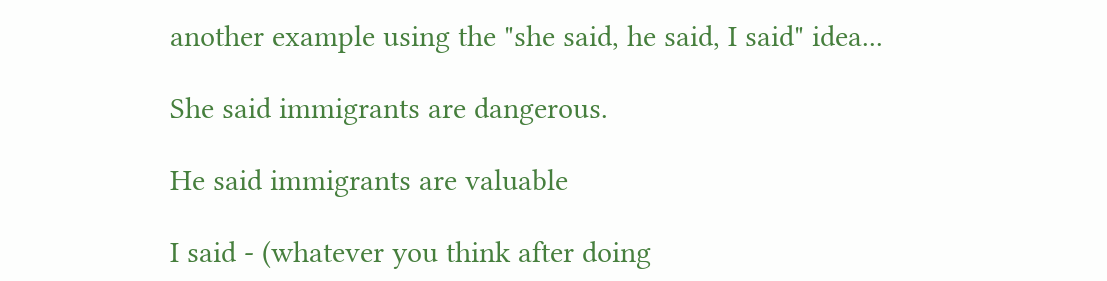another example using the "she said, he said, I said" idea...

She said immigrants are dangerous.

He said immigrants are valuable

I said - (whatever you think after doing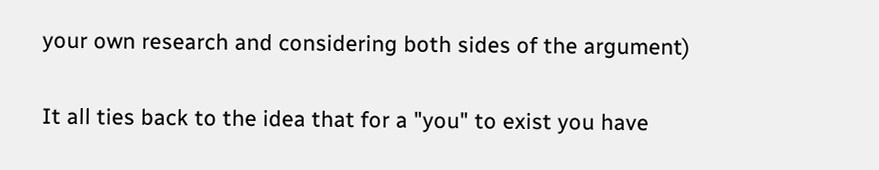your own research and considering both sides of the argument)

It all ties back to the idea that for a "you" to exist you have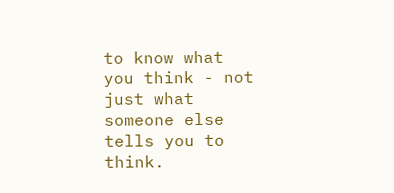to know what you think - not just what someone else tells you to think.